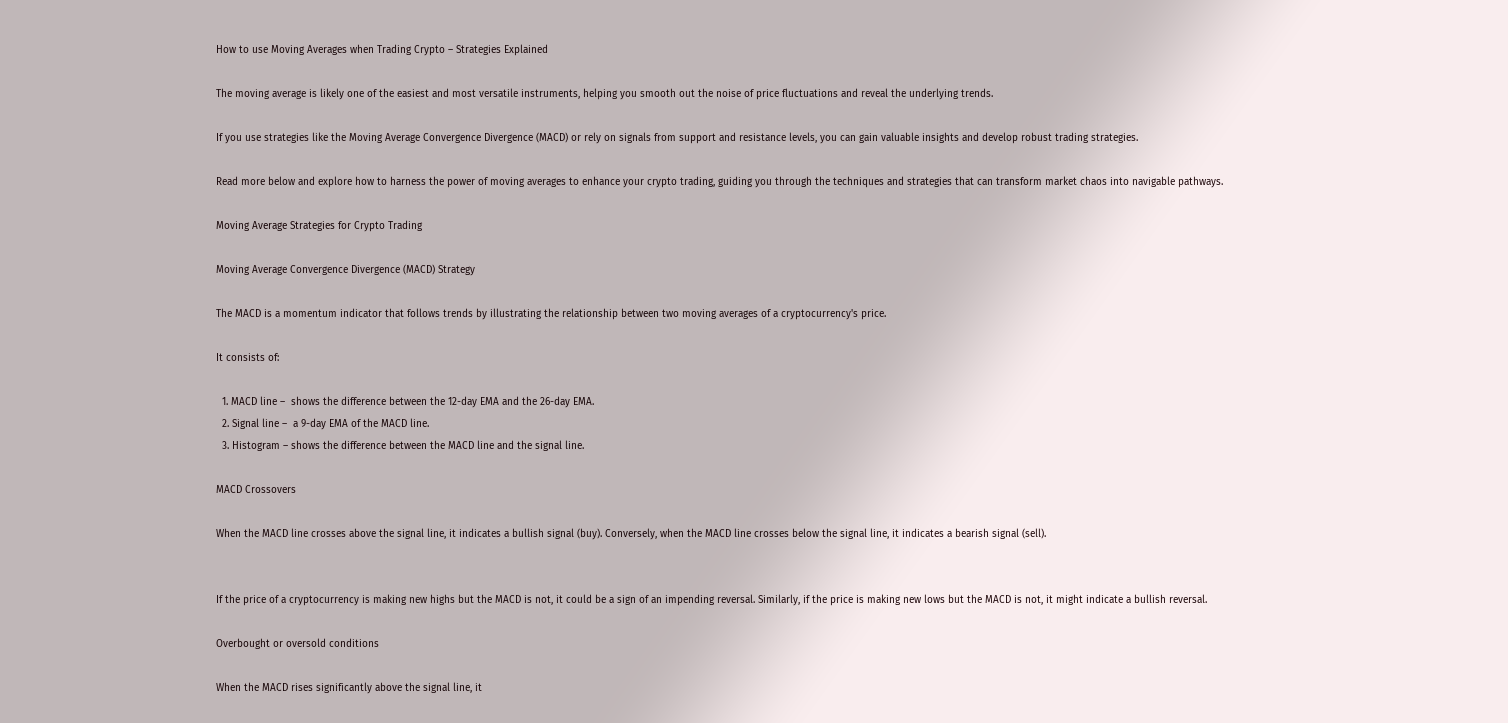How to use Moving Averages when Trading Crypto – Strategies Explained

The moving average is likely one of the easiest and most versatile instruments, helping you smooth out the noise of price fluctuations and reveal the underlying trends.

If you use strategies like the Moving Average Convergence Divergence (MACD) or rely on signals from support and resistance levels, you can gain valuable insights and develop robust trading strategies.

Read more below and explore how to harness the power of moving averages to enhance your crypto trading, guiding you through the techniques and strategies that can transform market chaos into navigable pathways.

Moving Average Strategies for Crypto Trading

Moving Average Convergence Divergence (MACD) Strategy

The MACD is a momentum indicator that follows trends by illustrating the relationship between two moving averages of a cryptocurrency's price.

It consists of:

  1. MACD line –  shows the difference between the 12-day EMA and the 26-day EMA.
  2. Signal line –  a 9-day EMA of the MACD line.
  3. Histogram – shows the difference between the MACD line and the signal line.

MACD Crossovers

When the MACD line crosses above the signal line, it indicates a bullish signal (buy). Conversely, when the MACD line crosses below the signal line, it indicates a bearish signal (sell).


If the price of a cryptocurrency is making new highs but the MACD is not, it could be a sign of an impending reversal. Similarly, if the price is making new lows but the MACD is not, it might indicate a bullish reversal.

Overbought or oversold conditions

When the MACD rises significantly above the signal line, it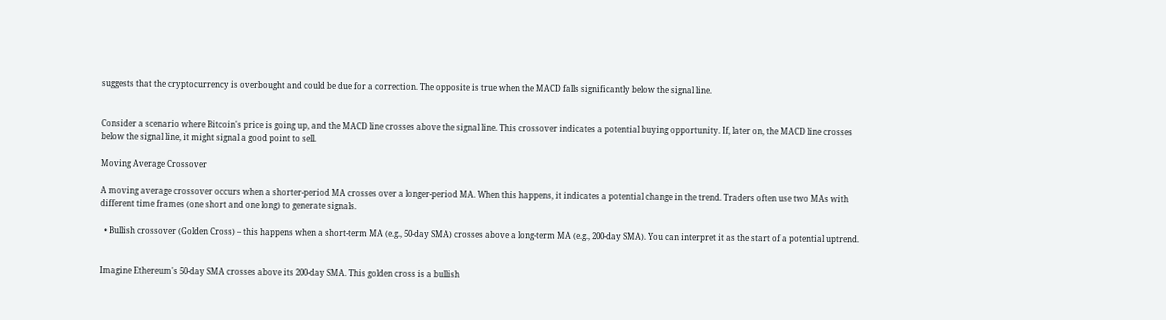suggests that the cryptocurrency is overbought and could be due for a correction. The opposite is true when the MACD falls significantly below the signal line.


Consider a scenario where Bitcoin's price is going up, and the MACD line crosses above the signal line. This crossover indicates a potential buying opportunity. If, later on, the MACD line crosses below the signal line, it might signal a good point to sell.

Moving Average Crossover

A moving average crossover occurs when a shorter-period MA crosses over a longer-period MA. When this happens, it indicates a potential change in the trend. Traders often use two MAs with different time frames (one short and one long) to generate signals.

  • Bullish crossover (Golden Cross) – this happens when a short-term MA (e.g., 50-day SMA) crosses above a long-term MA (e.g., 200-day SMA). You can interpret it as the start of a potential uptrend.


Imagine Ethereum's 50-day SMA crosses above its 200-day SMA. This golden cross is a bullish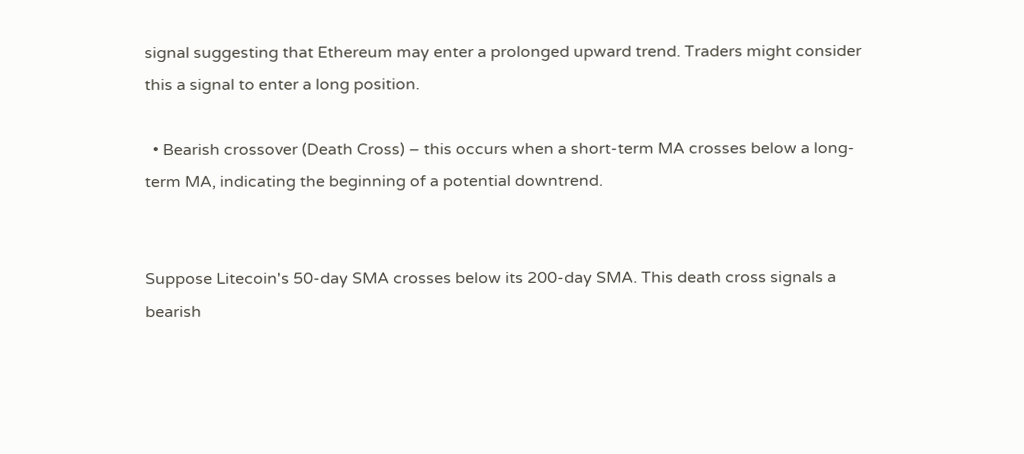signal suggesting that Ethereum may enter a prolonged upward trend. Traders might consider this a signal to enter a long position.

  • Bearish crossover (Death Cross) – this occurs when a short-term MA crosses below a long-term MA, indicating the beginning of a potential downtrend.


Suppose Litecoin's 50-day SMA crosses below its 200-day SMA. This death cross signals a bearish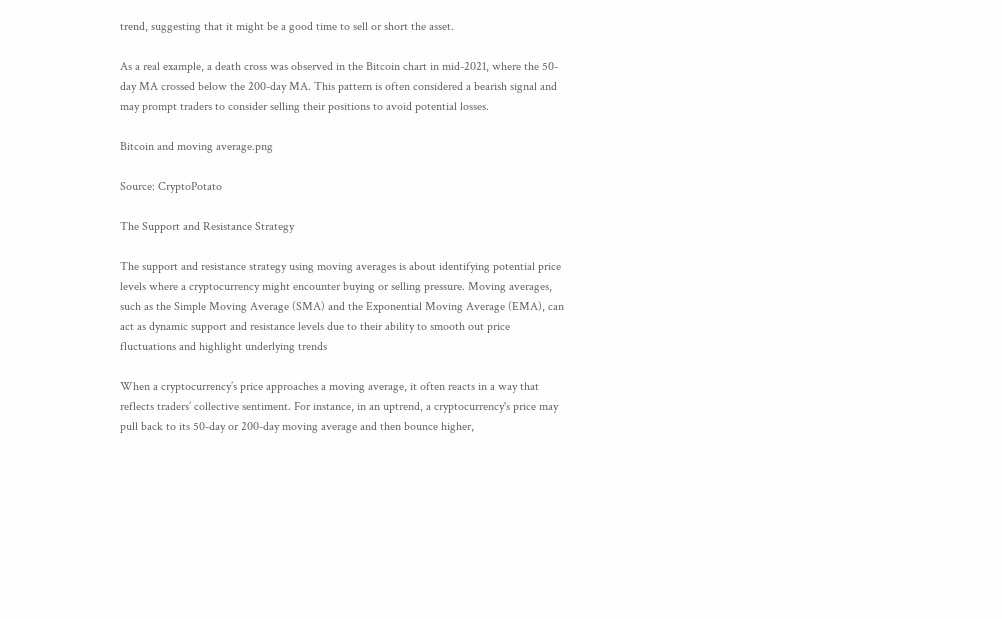trend, suggesting that it might be a good time to sell or short the asset.

As a real example, a death cross was observed in the Bitcoin chart in mid-2021, where the 50-day MA crossed below the 200-day MA. This pattern is often considered a bearish signal and may prompt traders to consider selling their positions to avoid potential losses.

Bitcoin and moving average.png

Source: CryptoPotato

The Support and Resistance Strategy

The support and resistance strategy using moving averages is about identifying potential price levels where a cryptocurrency might encounter buying or selling pressure. Moving averages, such as the Simple Moving Average (SMA) and the Exponential Moving Average (EMA), can act as dynamic support and resistance levels due to their ability to smooth out price fluctuations and highlight underlying trends

When a cryptocurrency’s price approaches a moving average, it often reacts in a way that reflects traders’ collective sentiment. For instance, in an uptrend, a cryptocurrency's price may pull back to its 50-day or 200-day moving average and then bounce higher,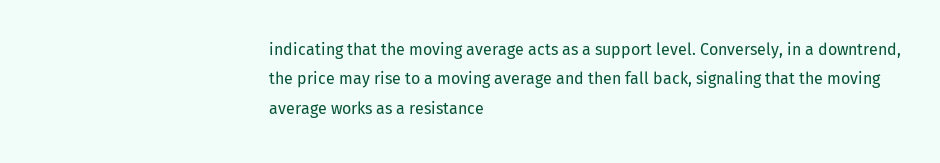indicating that the moving average acts as a support level. Conversely, in a downtrend, the price may rise to a moving average and then fall back, signaling that the moving average works as a resistance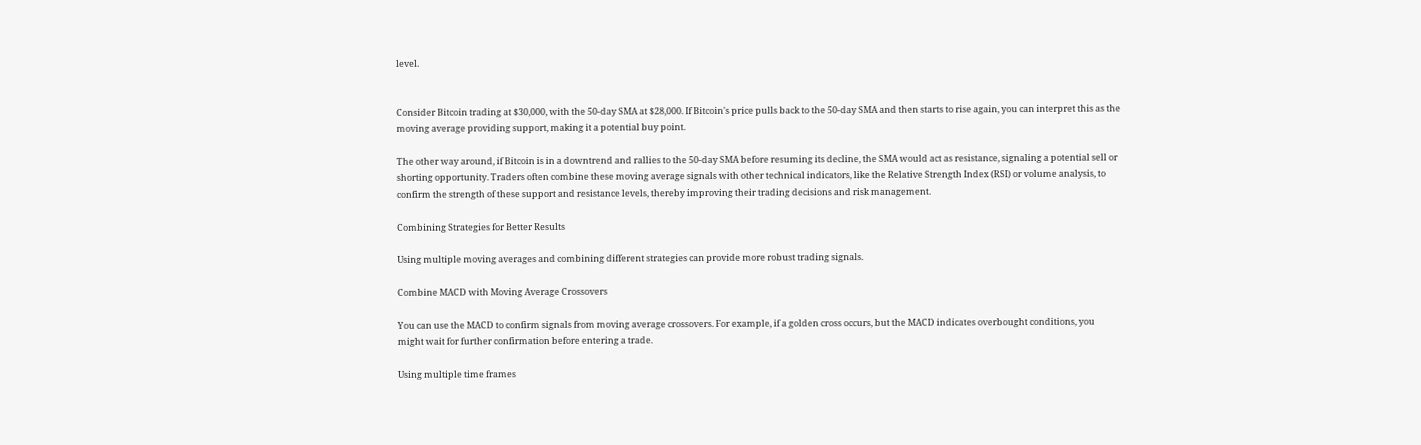level.


Consider Bitcoin trading at $30,000, with the 50-day SMA at $28,000. If Bitcoin's price pulls back to the 50-day SMA and then starts to rise again, you can interpret this as the moving average providing support, making it a potential buy point.

The other way around, if Bitcoin is in a downtrend and rallies to the 50-day SMA before resuming its decline, the SMA would act as resistance, signaling a potential sell or shorting opportunity. Traders often combine these moving average signals with other technical indicators, like the Relative Strength Index (RSI) or volume analysis, to confirm the strength of these support and resistance levels, thereby improving their trading decisions and risk management.

Combining Strategies for Better Results

Using multiple moving averages and combining different strategies can provide more robust trading signals.

Combine MACD with Moving Average Crossovers

You can use the MACD to confirm signals from moving average crossovers. For example, if a golden cross occurs, but the MACD indicates overbought conditions, you might wait for further confirmation before entering a trade.

Using multiple time frames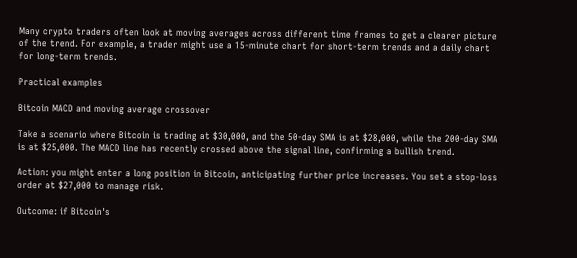Many crypto traders often look at moving averages across different time frames to get a clearer picture of the trend. For example, a trader might use a 15-minute chart for short-term trends and a daily chart for long-term trends.

Practical examples

Bitcoin MACD and moving average crossover

Take a scenario where Bitcoin is trading at $30,000, and the 50-day SMA is at $28,000, while the 200-day SMA is at $25,000. The MACD line has recently crossed above the signal line, confirming a bullish trend.

Action: you might enter a long position in Bitcoin, anticipating further price increases. You set a stop-loss order at $27,000 to manage risk.

Outcome: if Bitcoin's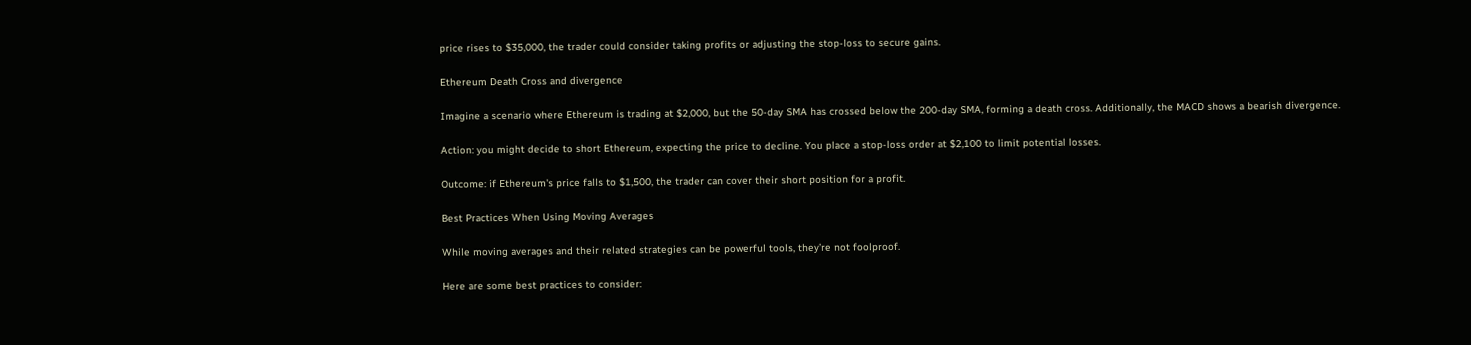price rises to $35,000, the trader could consider taking profits or adjusting the stop-loss to secure gains.

Ethereum Death Cross and divergence

Imagine a scenario where Ethereum is trading at $2,000, but the 50-day SMA has crossed below the 200-day SMA, forming a death cross. Additionally, the MACD shows a bearish divergence.

Action: you might decide to short Ethereum, expecting the price to decline. You place a stop-loss order at $2,100 to limit potential losses.

Outcome: if Ethereum's price falls to $1,500, the trader can cover their short position for a profit.

Best Practices When Using Moving Averages

While moving averages and their related strategies can be powerful tools, they’re not foolproof.

Here are some best practices to consider: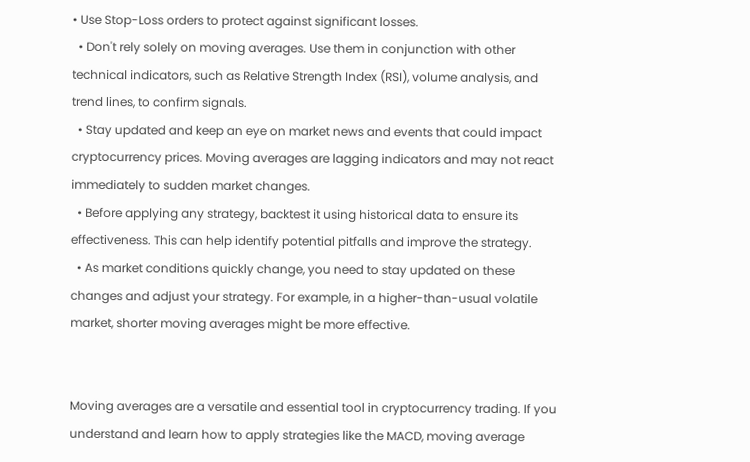• Use Stop-Loss orders to protect against significant losses.
  • Don't rely solely on moving averages. Use them in conjunction with other technical indicators, such as Relative Strength Index (RSI), volume analysis, and trend lines, to confirm signals.
  • Stay updated and keep an eye on market news and events that could impact cryptocurrency prices. Moving averages are lagging indicators and may not react immediately to sudden market changes.
  • Before applying any strategy, backtest it using historical data to ensure its effectiveness. This can help identify potential pitfalls and improve the strategy.
  • As market conditions quickly change, you need to stay updated on these changes and adjust your strategy. For example, in a higher-than-usual volatile market, shorter moving averages might be more effective.


Moving averages are a versatile and essential tool in cryptocurrency trading. If you understand and learn how to apply strategies like the MACD, moving average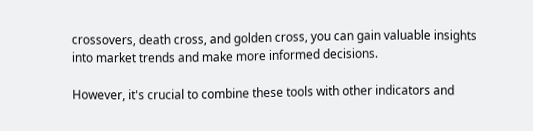crossovers, death cross, and golden cross, you can gain valuable insights into market trends and make more informed decisions.

However, it's crucial to combine these tools with other indicators and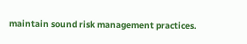maintain sound risk management practices.